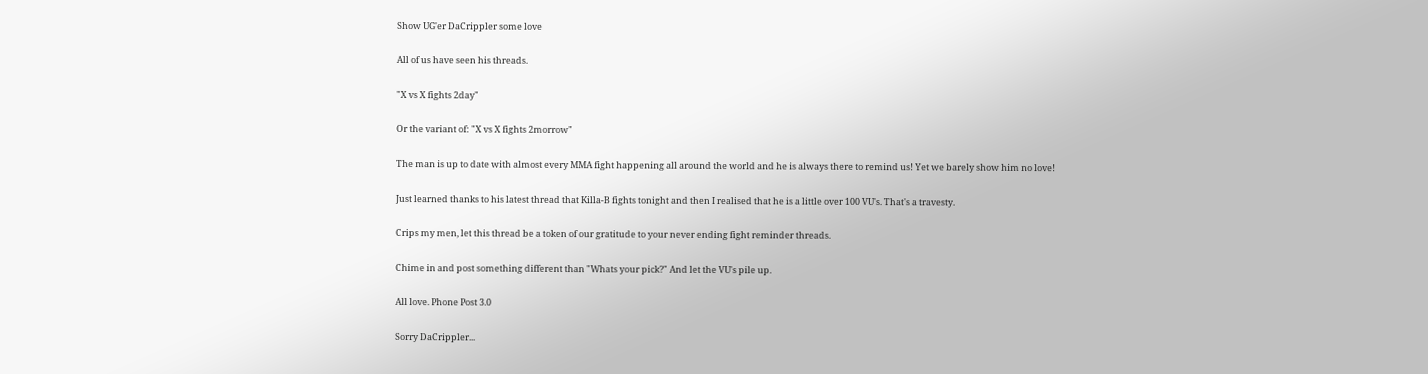Show UG'er DaCrippler some love

All of us have seen his threads.

"X vs X fights 2day"

Or the variant of: "X vs X fights 2morrow"

The man is up to date with almost every MMA fight happening all around the world and he is always there to remind us! Yet we barely show him no love!

Just learned thanks to his latest thread that Killa-B fights tonight and then I realised that he is a little over 100 VU's. That's a travesty.

Crips my men, let this thread be a token of our gratitude to your never ending fight reminder threads.

Chime in and post something different than "Whats your pick?" And let the VU's pile up.

All love. Phone Post 3.0

Sorry DaCrippler...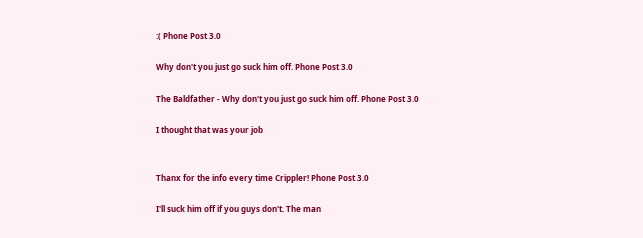:( Phone Post 3.0

Why don't you just go suck him off. Phone Post 3.0

The Baldfather - Why don't you just go suck him off. Phone Post 3.0

I thought that was your job


Thanx for the info every time Crippler! Phone Post 3.0

I'll suck him off if you guys don't. The man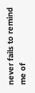never fails to remind me of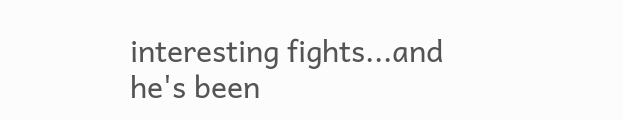interesting fights...and he's been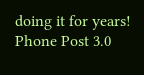doing it for years! Phone Post 3.0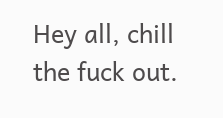Hey all, chill the fuck out.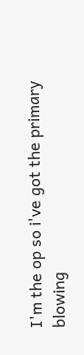I'm the op so i've got the primary blowing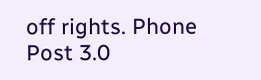off rights. Phone Post 3.0